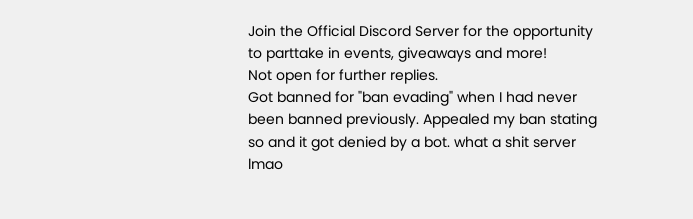Join the Official Discord Server for the opportunity to parttake in events, giveaways and more!
Not open for further replies.
Got banned for "ban evading" when I had never been banned previously. Appealed my ban stating so and it got denied by a bot. what a shit server lmao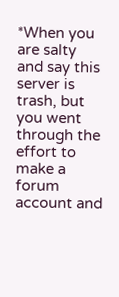*When you are salty and say this server is trash, but you went through the effort to make a forum account and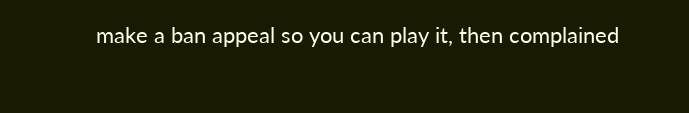make a ban appeal so you can play it, then complained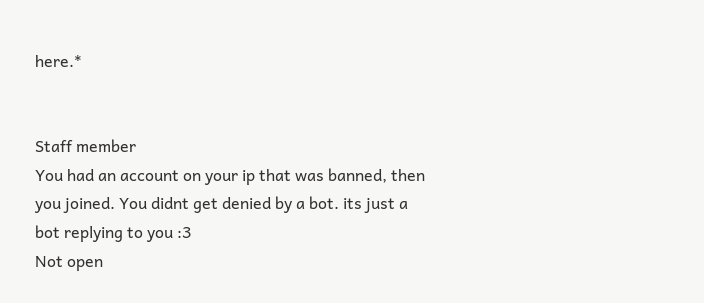here.*


Staff member
You had an account on your ip that was banned, then you joined. You didnt get denied by a bot. its just a bot replying to you :3
Not open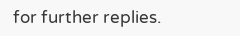for further replies.